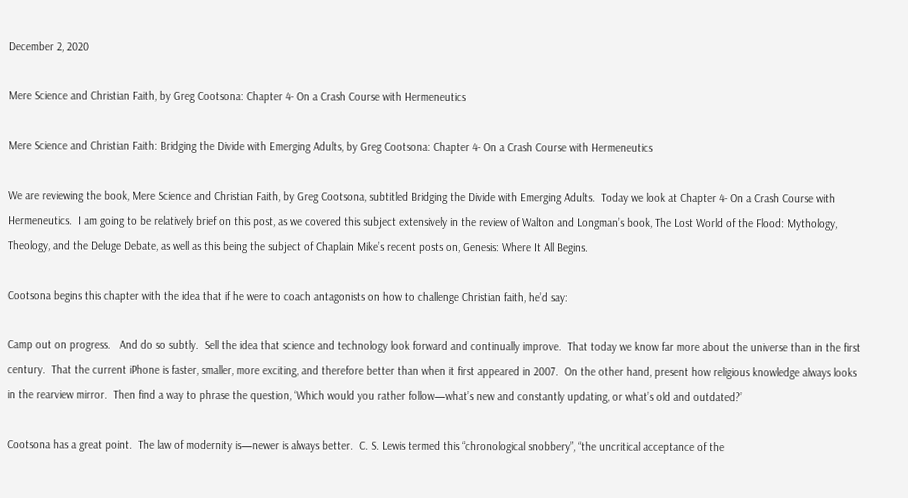December 2, 2020

Mere Science and Christian Faith, by Greg Cootsona: Chapter 4- On a Crash Course with Hermeneutics

Mere Science and Christian Faith: Bridging the Divide with Emerging Adults, by Greg Cootsona: Chapter 4- On a Crash Course with Hermeneutics

We are reviewing the book, Mere Science and Christian Faith, by Greg Cootsona, subtitled Bridging the Divide with Emerging Adults.  Today we look at Chapter 4- On a Crash Course with Hermeneutics.  I am going to be relatively brief on this post, as we covered this subject extensively in the review of Walton and Longman’s book, The Lost World of the Flood: Mythology, Theology, and the Deluge Debate, as well as this being the subject of Chaplain Mike’s recent posts on, Genesis: Where It All Begins.

Cootsona begins this chapter with the idea that if he were to coach antagonists on how to challenge Christian faith, he’d say:

Camp out on progress.   And do so subtly.  Sell the idea that science and technology look forward and continually improve.  That today we know far more about the universe than in the first century.  That the current iPhone is faster, smaller, more exciting, and therefore better than when it first appeared in 2007.  On the other hand, present how religious knowledge always looks in the rearview mirror.  Then find a way to phrase the question, ‘Which would you rather follow—what’s new and constantly updating, or what’s old and outdated?’

Cootsona has a great point.  The law of modernity is—newer is always better.  C. S. Lewis termed this “chronological snobbery”, “the uncritical acceptance of the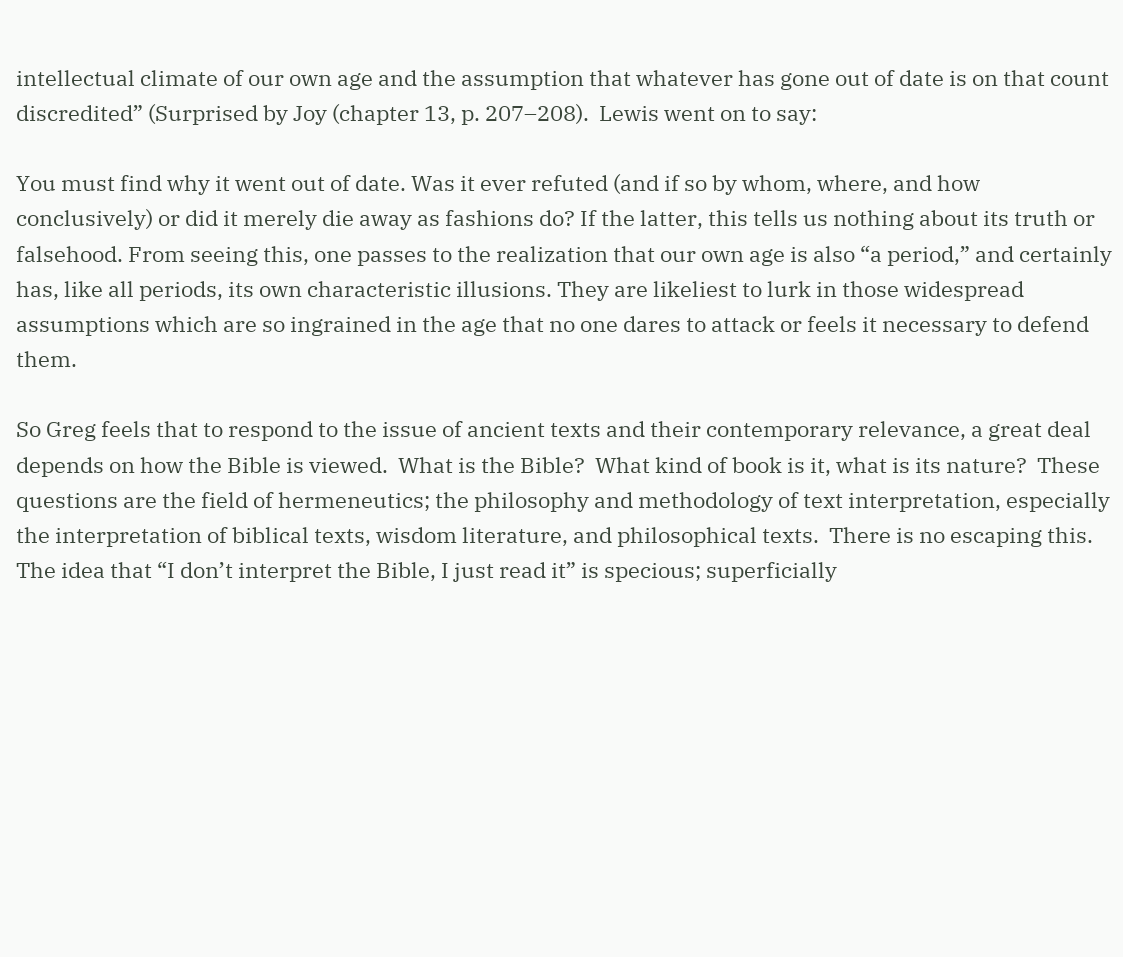intellectual climate of our own age and the assumption that whatever has gone out of date is on that count discredited” (Surprised by Joy (chapter 13, p. 207–208).  Lewis went on to say:

You must find why it went out of date. Was it ever refuted (and if so by whom, where, and how conclusively) or did it merely die away as fashions do? If the latter, this tells us nothing about its truth or falsehood. From seeing this, one passes to the realization that our own age is also “a period,” and certainly has, like all periods, its own characteristic illusions. They are likeliest to lurk in those widespread assumptions which are so ingrained in the age that no one dares to attack or feels it necessary to defend them.

So Greg feels that to respond to the issue of ancient texts and their contemporary relevance, a great deal depends on how the Bible is viewed.  What is the Bible?  What kind of book is it, what is its nature?  These questions are the field of hermeneutics; the philosophy and methodology of text interpretation, especially the interpretation of biblical texts, wisdom literature, and philosophical texts.  There is no escaping this.  The idea that “I don’t interpret the Bible, I just read it” is specious; superficially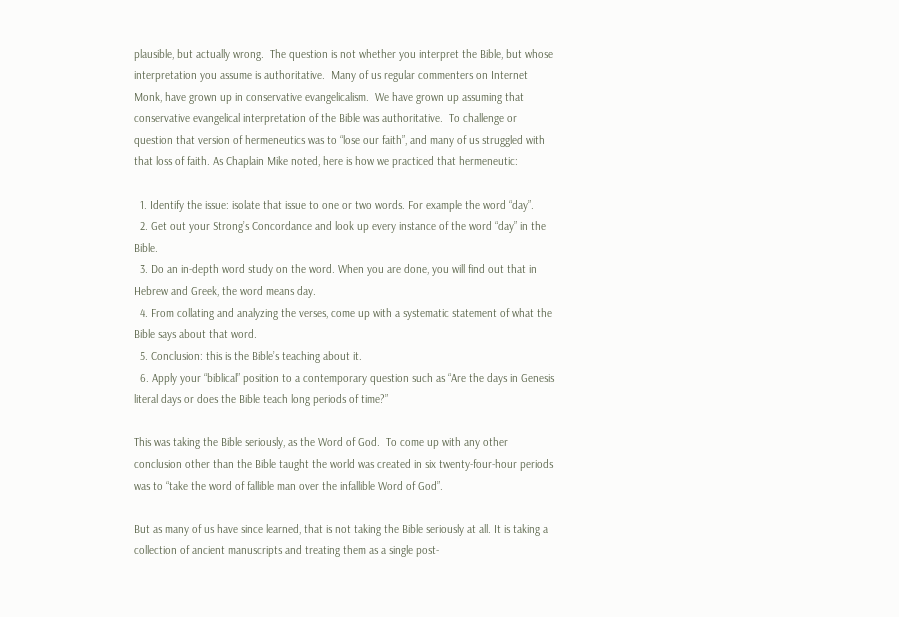plausible, but actually wrong.  The question is not whether you interpret the Bible, but whose interpretation you assume is authoritative.  Many of us regular commenters on Internet Monk, have grown up in conservative evangelicalism.  We have grown up assuming that conservative evangelical interpretation of the Bible was authoritative.  To challenge or question that version of hermeneutics was to “lose our faith”, and many of us struggled with that loss of faith. As Chaplain Mike noted, here is how we practiced that hermeneutic:

  1. Identify the issue: isolate that issue to one or two words. For example the word “day”.
  2. Get out your Strong’s Concordance and look up every instance of the word “day” in the Bible.
  3. Do an in-depth word study on the word. When you are done, you will find out that in Hebrew and Greek, the word means day.
  4. From collating and analyzing the verses, come up with a systematic statement of what the Bible says about that word.
  5. Conclusion: this is the Bible’s teaching about it.
  6. Apply your “biblical” position to a contemporary question such as “Are the days in Genesis literal days or does the Bible teach long periods of time?”

This was taking the Bible seriously, as the Word of God.  To come up with any other conclusion other than the Bible taught the world was created in six twenty-four-hour periods was to “take the word of fallible man over the infallible Word of God”.

But as many of us have since learned, that is not taking the Bible seriously at all. It is taking a collection of ancient manuscripts and treating them as a single post-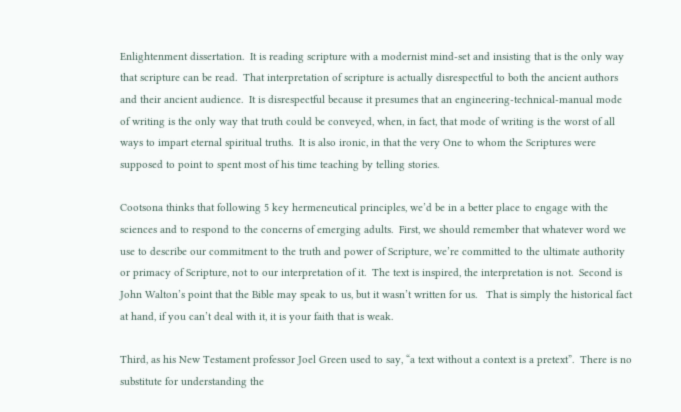Enlightenment dissertation.  It is reading scripture with a modernist mind-set and insisting that is the only way that scripture can be read.  That interpretation of scripture is actually disrespectful to both the ancient authors and their ancient audience.  It is disrespectful because it presumes that an engineering-technical-manual mode of writing is the only way that truth could be conveyed, when, in fact, that mode of writing is the worst of all ways to impart eternal spiritual truths.  It is also ironic, in that the very One to whom the Scriptures were supposed to point to spent most of his time teaching by telling stories.

Cootsona thinks that following 5 key hermeneutical principles, we’d be in a better place to engage with the sciences and to respond to the concerns of emerging adults.  First, we should remember that whatever word we use to describe our commitment to the truth and power of Scripture, we’re committed to the ultimate authority or primacy of Scripture, not to our interpretation of it.  The text is inspired, the interpretation is not.  Second is John Walton’s point that the Bible may speak to us, but it wasn’t written for us.   That is simply the historical fact at hand, if you can’t deal with it, it is your faith that is weak.

Third, as his New Testament professor Joel Green used to say, “a text without a context is a pretext”.  There is no substitute for understanding the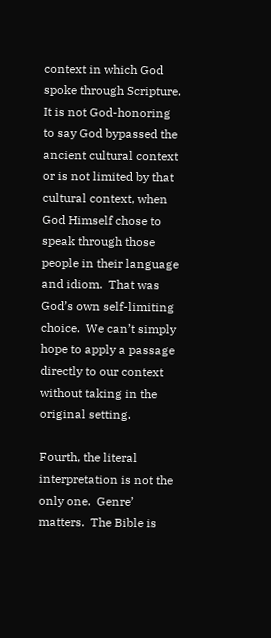context in which God spoke through Scripture.  It is not God-honoring to say God bypassed the ancient cultural context or is not limited by that cultural context, when God Himself chose to speak through those people in their language and idiom.  That was God’s own self-limiting choice.  We can’t simply hope to apply a passage directly to our context without taking in the original setting.

Fourth, the literal interpretation is not the only one.  Genre’ matters.  The Bible is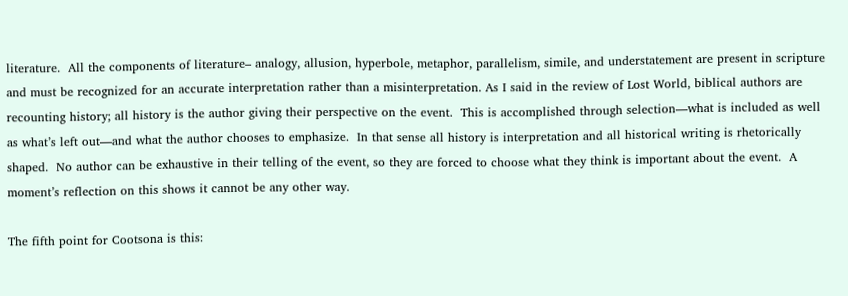literature.  All the components of literature– analogy, allusion, hyperbole, metaphor, parallelism, simile, and understatement are present in scripture and must be recognized for an accurate interpretation rather than a misinterpretation. As I said in the review of Lost World, biblical authors are recounting history; all history is the author giving their perspective on the event.  This is accomplished through selection—what is included as well as what’s left out—and what the author chooses to emphasize.  In that sense all history is interpretation and all historical writing is rhetorically shaped.  No author can be exhaustive in their telling of the event, so they are forced to choose what they think is important about the event.  A moment’s reflection on this shows it cannot be any other way.

The fifth point for Cootsona is this: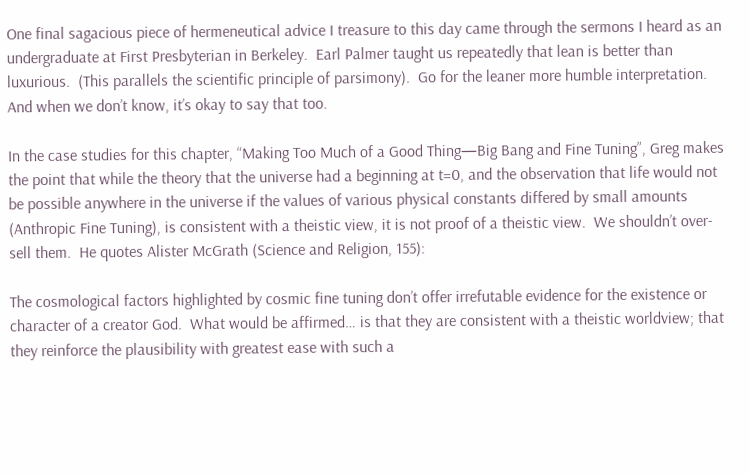One final sagacious piece of hermeneutical advice I treasure to this day came through the sermons I heard as an undergraduate at First Presbyterian in Berkeley.  Earl Palmer taught us repeatedly that lean is better than luxurious.  (This parallels the scientific principle of parsimony).  Go for the leaner more humble interpretation.  And when we don’t know, it’s okay to say that too.

In the case studies for this chapter, “Making Too Much of a Good Thing—Big Bang and Fine Tuning”, Greg makes the point that while the theory that the universe had a beginning at t=0, and the observation that life would not be possible anywhere in the universe if the values of various physical constants differed by small amounts (Anthropic Fine Tuning), is consistent with a theistic view, it is not proof of a theistic view.  We shouldn’t over-sell them.  He quotes Alister McGrath (Science and Religion, 155):

The cosmological factors highlighted by cosmic fine tuning don’t offer irrefutable evidence for the existence or character of a creator God.  What would be affirmed… is that they are consistent with a theistic worldview; that they reinforce the plausibility with greatest ease with such a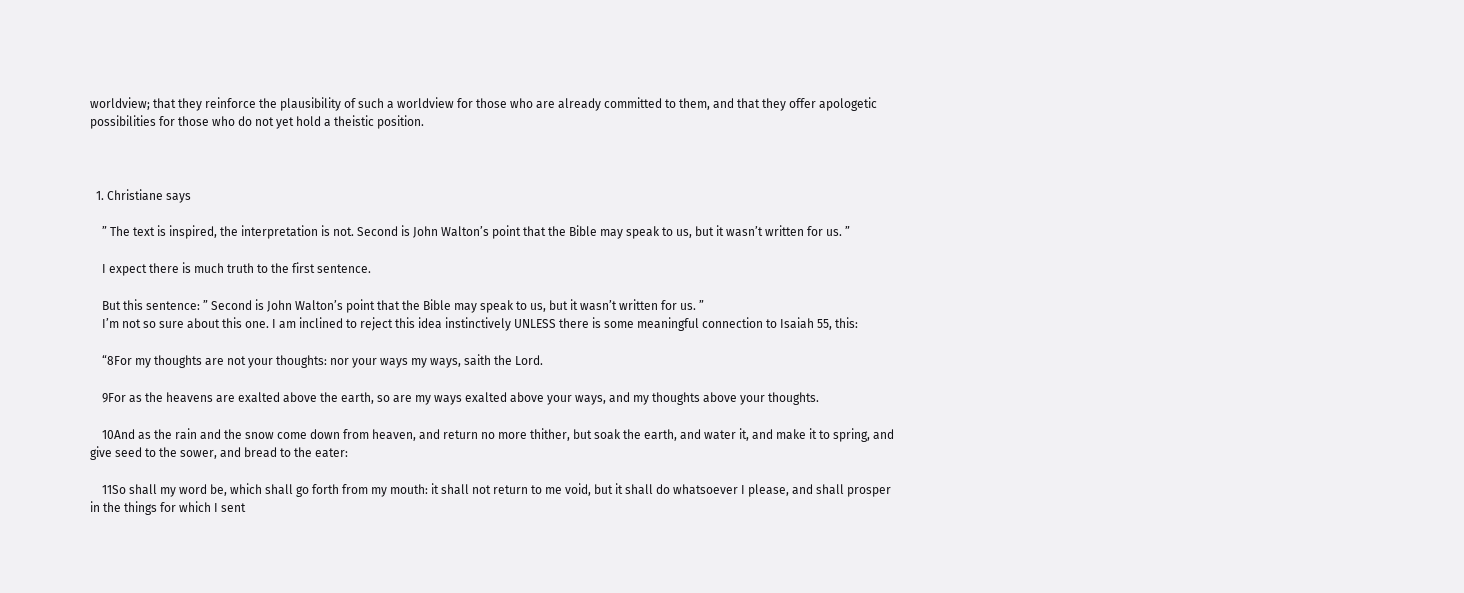worldview; that they reinforce the plausibility of such a worldview for those who are already committed to them, and that they offer apologetic possibilities for those who do not yet hold a theistic position.



  1. Christiane says

    ” The text is inspired, the interpretation is not. Second is John Walton’s point that the Bible may speak to us, but it wasn’t written for us. ”

    I expect there is much truth to the first sentence.

    But this sentence: ” Second is John Walton’s point that the Bible may speak to us, but it wasn’t written for us. ”
    I’m not so sure about this one. I am inclined to reject this idea instinctively UNLESS there is some meaningful connection to Isaiah 55, this:

    “8For my thoughts are not your thoughts: nor your ways my ways, saith the Lord.

    9For as the heavens are exalted above the earth, so are my ways exalted above your ways, and my thoughts above your thoughts.

    10And as the rain and the snow come down from heaven, and return no more thither, but soak the earth, and water it, and make it to spring, and give seed to the sower, and bread to the eater:

    11So shall my word be, which shall go forth from my mouth: it shall not return to me void, but it shall do whatsoever I please, and shall prosper in the things for which I sent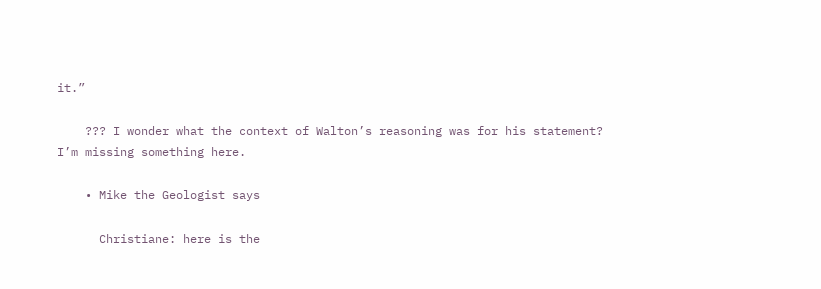it.”

    ??? I wonder what the context of Walton’s reasoning was for his statement? I’m missing something here.

    • Mike the Geologist says

      Christiane: here is the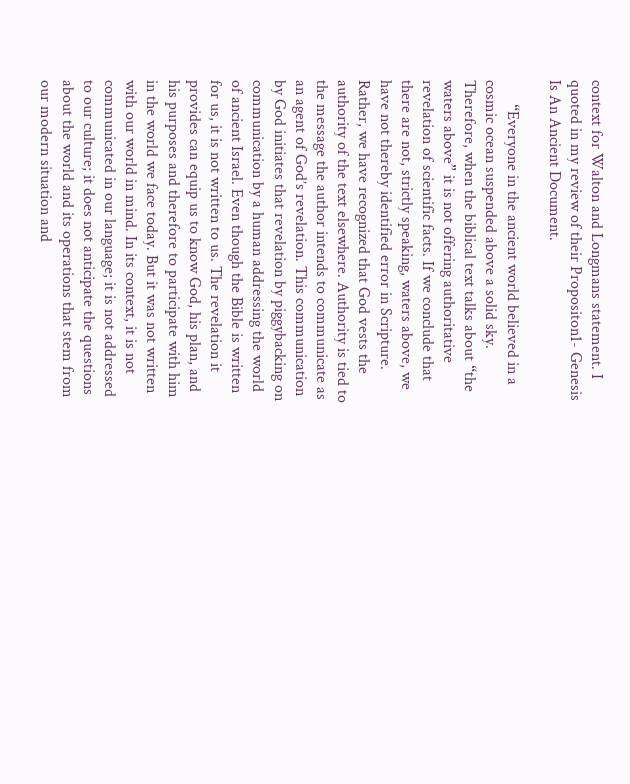context for Walton and Longmans statement. I quoted in my review of their Propositon1- Genesis Is An Ancient Document.

      “Everyone in the ancient world believed in a cosmic ocean suspended above a solid sky. Therefore, when the biblical text talks about “the waters above” it is not offering authoritative revelation of scientific facts. If we conclude that there are not, strictly speaking, waters above, we have not thereby identified error in Scripture. Rather, we have recognized that God vests the authority of the text elsewhere. Authority is tied to the message the author intends to communicate as an agent of God’s revelation. This communication by God initiates that revelation by piggybacking on communication by a human addressing the world of ancient Israel. Even though the Bible is written for us, it is not written to us. The revelation it provides can equip us to know God, his plan, and his purposes and therefore to participate with him in the world we face today. But it was not written with our world in mind. In its context, it is not communicated in our language; it is not addressed to our culture; it does not anticipate the questions about the world and its operations that stem from our modern situation and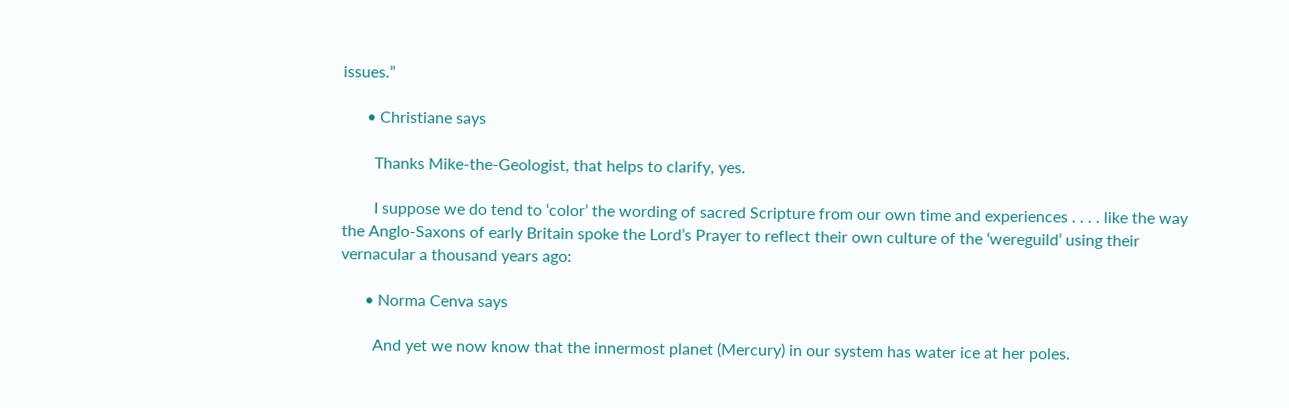issues.”

      • Christiane says

        Thanks Mike-the-Geologist, that helps to clarify, yes.

        I suppose we do tend to ‘color’ the wording of sacred Scripture from our own time and experiences . . . . like the way the Anglo-Saxons of early Britain spoke the Lord’s Prayer to reflect their own culture of the ‘wereguild’ using their vernacular a thousand years ago:

      • Norma Cenva says

        And yet we now know that the innermost planet (Mercury) in our system has water ice at her poles.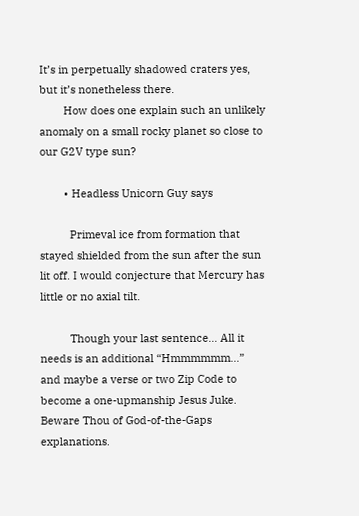It’s in perpetually shadowed craters yes, but it’s nonetheless there.
        How does one explain such an unlikely anomaly on a small rocky planet so close to our G2V type sun?

        • Headless Unicorn Guy says

          Primeval ice from formation that stayed shielded from the sun after the sun lit off. I would conjecture that Mercury has little or no axial tilt.

          Though your last sentence… All it needs is an additional “Hmmmmmm…” and maybe a verse or two Zip Code to become a one-upmanship Jesus Juke. Beware Thou of God-of-the-Gaps explanations.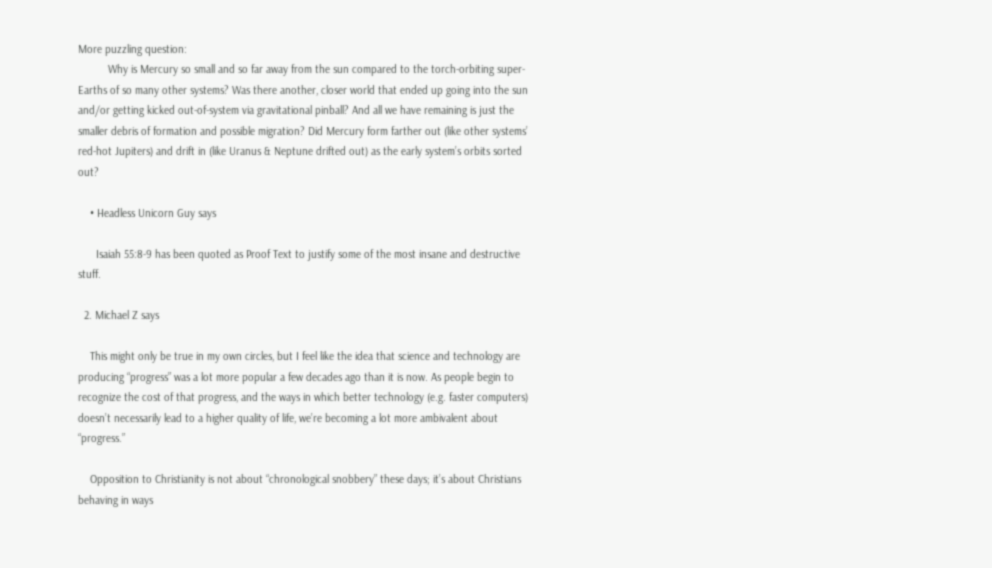More puzzling question:
          Why is Mercury so small and so far away from the sun compared to the torch-orbiting super-Earths of so many other systems? Was there another, closer world that ended up going into the sun and/or getting kicked out-of-system via gravitational pinball? And all we have remaining is just the smaller debris of formation and possible migration? Did Mercury form farther out (like other systems’ red-hot Jupiters) and drift in (like Uranus & Neptune drifted out) as the early system’s orbits sorted out?

    • Headless Unicorn Guy says

      Isaiah 55:8-9 has been quoted as Proof Text to justify some of the most insane and destructive stuff.

  2. Michael Z says

    This might only be true in my own circles, but I feel like the idea that science and technology are producing “progress” was a lot more popular a few decades ago than it is now. As people begin to recognize the cost of that progress, and the ways in which better technology (e.g. faster computers) doesn’t necessarily lead to a higher quality of life, we’re becoming a lot more ambivalent about “progress.”

    Opposition to Christianity is not about “chronological snobbery” these days; it’s about Christians behaving in ways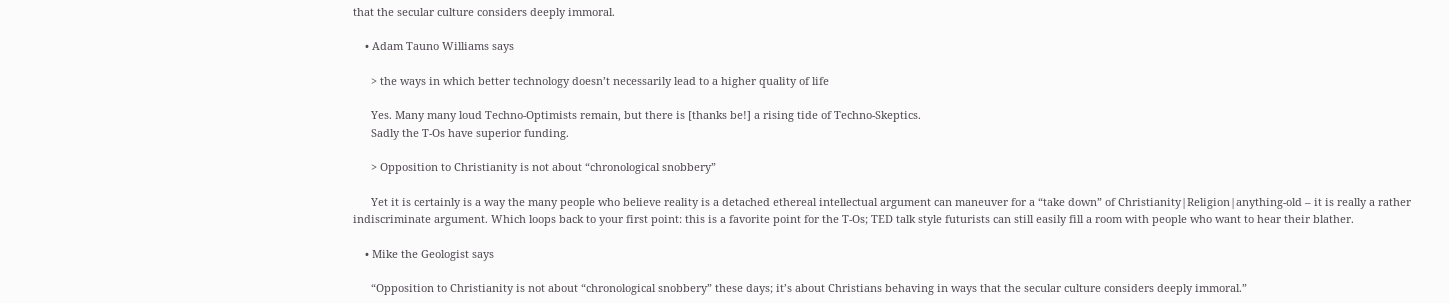that the secular culture considers deeply immoral.

    • Adam Tauno Williams says

      > the ways in which better technology doesn’t necessarily lead to a higher quality of life

      Yes. Many many loud Techno-Optimists remain, but there is [thanks be!] a rising tide of Techno-Skeptics.
      Sadly the T-Os have superior funding.

      > Opposition to Christianity is not about “chronological snobbery”

      Yet it is certainly is a way the many people who believe reality is a detached ethereal intellectual argument can maneuver for a “take down” of Christianity|Religion|anything-old – it is really a rather indiscriminate argument. Which loops back to your first point: this is a favorite point for the T-Os; TED talk style futurists can still easily fill a room with people who want to hear their blather.

    • Mike the Geologist says

      “Opposition to Christianity is not about “chronological snobbery” these days; it’s about Christians behaving in ways that the secular culture considers deeply immoral.”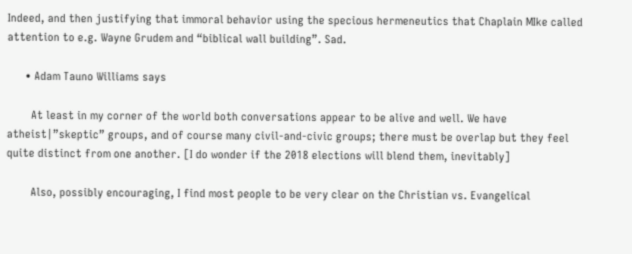Indeed, and then justifying that immoral behavior using the specious hermeneutics that Chaplain MIke called attention to e.g. Wayne Grudem and “biblical wall building”. Sad.

      • Adam Tauno Williams says

        At least in my corner of the world both conversations appear to be alive and well. We have atheist|”skeptic” groups, and of course many civil-and-civic groups; there must be overlap but they feel quite distinct from one another. [I do wonder if the 2018 elections will blend them, inevitably]

        Also, possibly encouraging, I find most people to be very clear on the Christian vs. Evangelical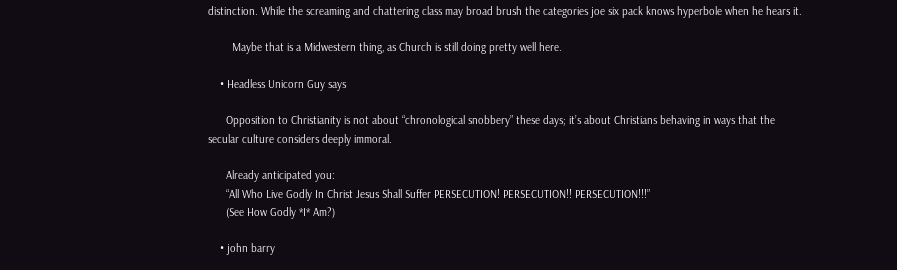distinction. While the screaming and chattering class may broad brush the categories joe six pack knows hyperbole when he hears it.

        Maybe that is a Midwestern thing, as Church is still doing pretty well here.

    • Headless Unicorn Guy says

      Opposition to Christianity is not about “chronological snobbery” these days; it’s about Christians behaving in ways that the secular culture considers deeply immoral.

      Already anticipated you:
      “All Who Live Godly In Christ Jesus Shall Suffer PERSECUTION! PERSECUTION!! PERSECUTION!!!”
      (See How Godly *I* Am?)

    • john barry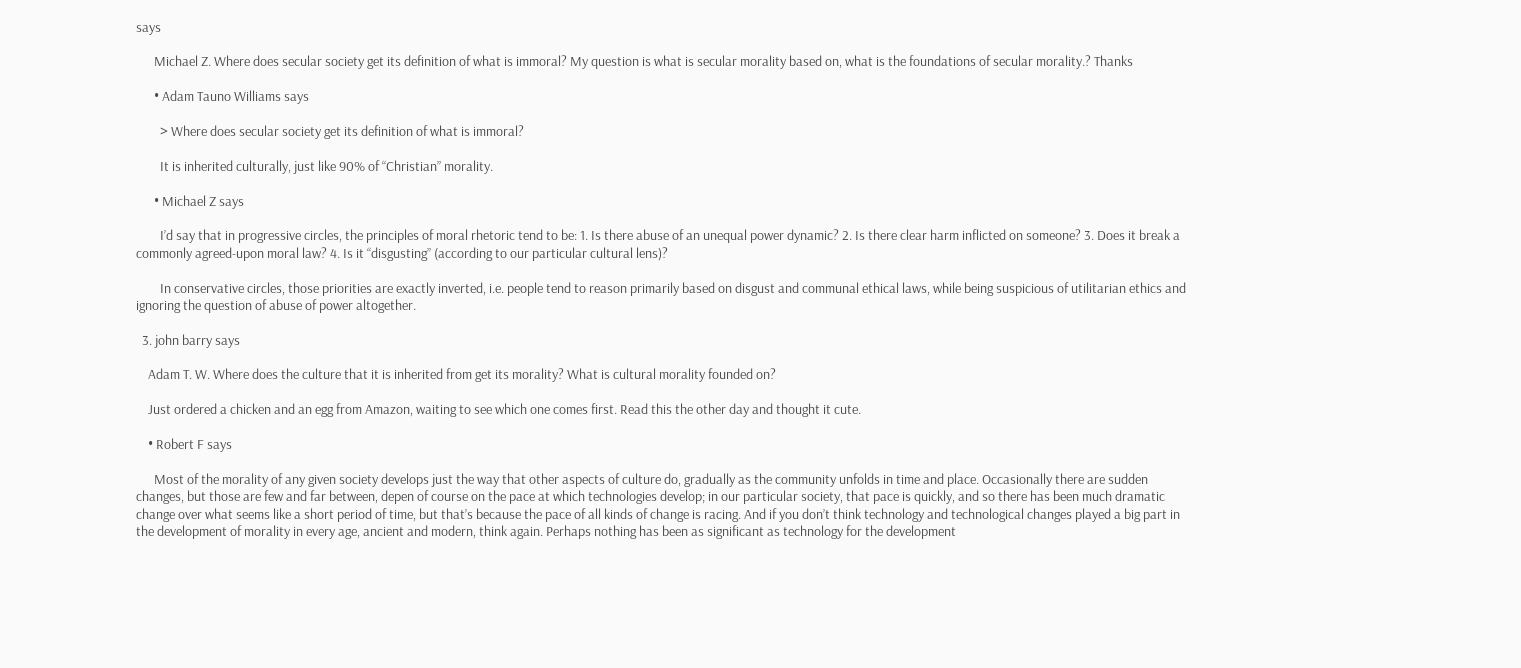says

      Michael Z. Where does secular society get its definition of what is immoral? My question is what is secular morality based on, what is the foundations of secular morality.? Thanks

      • Adam Tauno Williams says

        > Where does secular society get its definition of what is immoral?

        It is inherited culturally, just like 90% of “Christian” morality.

      • Michael Z says

        I’d say that in progressive circles, the principles of moral rhetoric tend to be: 1. Is there abuse of an unequal power dynamic? 2. Is there clear harm inflicted on someone? 3. Does it break a commonly agreed-upon moral law? 4. Is it “disgusting” (according to our particular cultural lens)?

        In conservative circles, those priorities are exactly inverted, i.e. people tend to reason primarily based on disgust and communal ethical laws, while being suspicious of utilitarian ethics and ignoring the question of abuse of power altogether.

  3. john barry says

    Adam T. W. Where does the culture that it is inherited from get its morality? What is cultural morality founded on?

    Just ordered a chicken and an egg from Amazon, waiting to see which one comes first. Read this the other day and thought it cute.

    • Robert F says

      Most of the morality of any given society develops just the way that other aspects of culture do, gradually as the community unfolds in time and place. Occasionally there are sudden changes, but those are few and far between, depen of course on the pace at which technologies develop; in our particular society, that pace is quickly, and so there has been much dramatic change over what seems like a short period of time, but that’s because the pace of all kinds of change is racing. And if you don’t think technology and technological changes played a big part in the development of morality in every age, ancient and modern, think again. Perhaps nothing has been as significant as technology for the development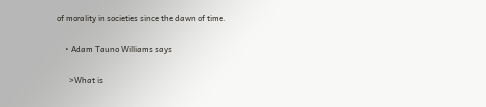of morality in societies since the dawn of time.

    • Adam Tauno Williams says

      >What is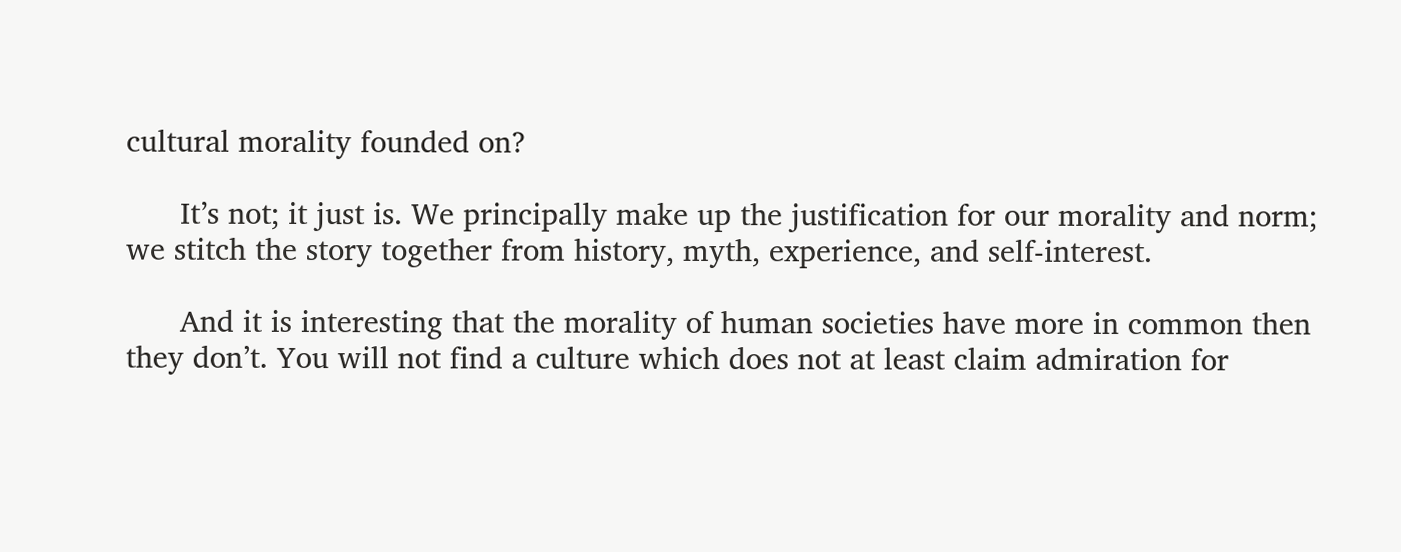cultural morality founded on?

      It’s not; it just is. We principally make up the justification for our morality and norm; we stitch the story together from history, myth, experience, and self-interest.

      And it is interesting that the morality of human societies have more in common then they don’t. You will not find a culture which does not at least claim admiration for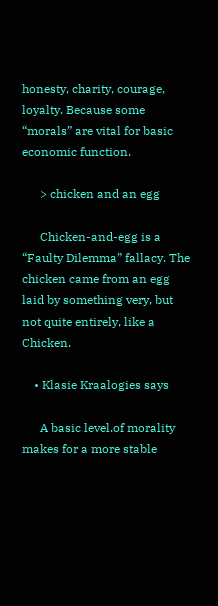honesty, charity, courage, loyalty. Because some “morals” are vital for basic economic function.

      > chicken and an egg

      Chicken-and-egg is a “Faulty Dilemma” fallacy. The chicken came from an egg laid by something very, but not quite entirely, like a Chicken.

    • Klasie Kraalogies says

      A basic level.of morality makes for a more stable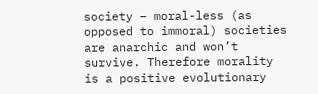society – moral-less (as opposed to immoral) societies are anarchic and won’t survive. Therefore morality is a positive evolutionary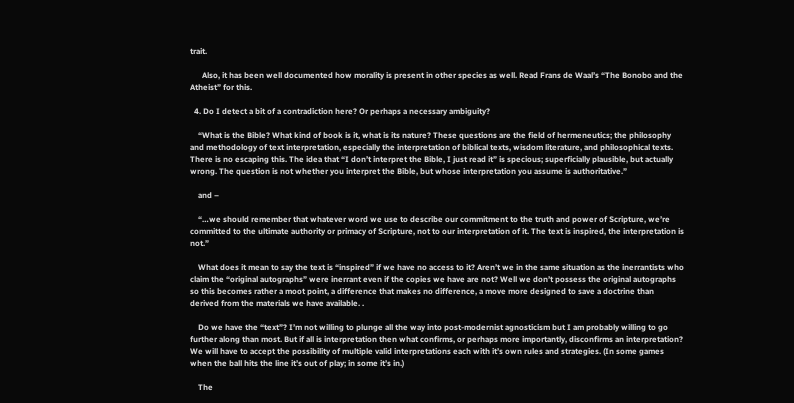trait.

      Also, it has been well documented how morality is present in other species as well. Read Frans de Waal’s “The Bonobo and the Atheist” for this.

  4. Do I detect a bit of a contradiction here? Or perhaps a necessary ambiguity?

    “What is the Bible? What kind of book is it, what is its nature? These questions are the field of hermeneutics; the philosophy and methodology of text interpretation, especially the interpretation of biblical texts, wisdom literature, and philosophical texts. There is no escaping this. The idea that “I don’t interpret the Bible, I just read it” is specious; superficially plausible, but actually wrong. The question is not whether you interpret the Bible, but whose interpretation you assume is authoritative.”

    and –

    “…we should remember that whatever word we use to describe our commitment to the truth and power of Scripture, we’re committed to the ultimate authority or primacy of Scripture, not to our interpretation of it. The text is inspired, the interpretation is not.”

    What does it mean to say the text is “inspired” if we have no access to it? Aren’t we in the same situation as the inerrantists who claim the “original autographs” were inerrant even if the copies we have are not? Well we don’t possess the original autographs so this becomes rather a moot point, a difference that makes no difference, a move more designed to save a doctrine than derived from the materials we have available. .

    Do we have the “text”? I’m not willing to plunge all the way into post-modernist agnosticism but I am probably willing to go further along than most. But if all is interpretation then what confirms, or perhaps more importantly, disconfirms an interpretation? We will have to accept the possibility of multiple valid interpretations each with it’s own rules and strategies. (In some games when the ball hits the line it’s out of play; in some it’s in.)

    The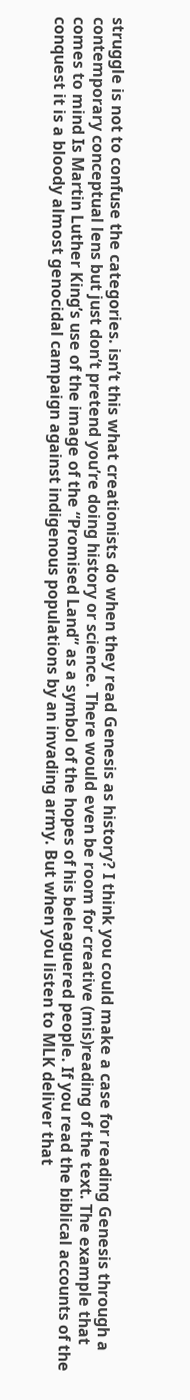struggle is not to confuse the categories. isn’t this what creationists do when they read Genesis as history? I think you could make a case for reading Genesis through a contemporary conceptual lens but just don’t pretend you’re doing history or science. There would even be room for creative (mis)reading of the text. The example that comes to mind Is Martin Luther King’s use of the image of the “Promised Land” as a symbol of the hopes of his beleaguered people. If you read the biblical accounts of the conquest it is a bloody almost genocidal campaign against indigenous populations by an invading army. But when you listen to MLK deliver that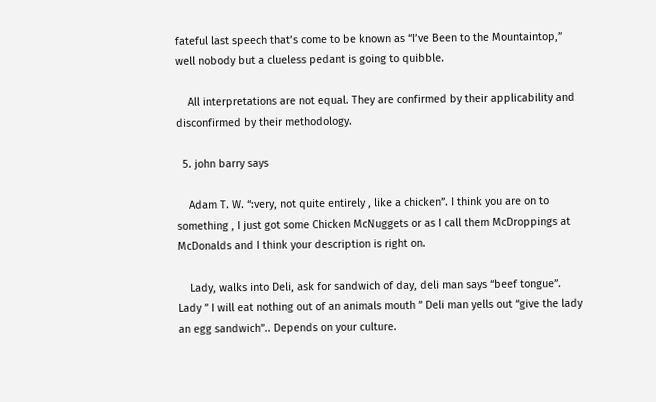fateful last speech that’s come to be known as “I’ve Been to the Mountaintop,” well nobody but a clueless pedant is going to quibble.

    All interpretations are not equal. They are confirmed by their applicability and disconfirmed by their methodology.

  5. john barry says

    Adam T. W. “:very, not quite entirely , like a chicken”. I think you are on to something , I just got some Chicken McNuggets or as I call them McDroppings at McDonalds and I think your description is right on.

    Lady, walks into Deli, ask for sandwich of day, deli man says “beef tongue”. Lady ” I will eat nothing out of an animals mouth ” Deli man yells out “give the lady an egg sandwich”.. Depends on your culture.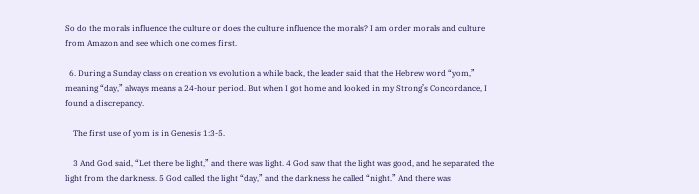So do the morals influence the culture or does the culture influence the morals? I am order morals and culture from Amazon and see which one comes first.

  6. During a Sunday class on creation vs evolution a while back, the leader said that the Hebrew word “yom,” meaning “day,” always means a 24-hour period. But when I got home and looked in my Strong’s Concordance, I found a discrepancy.

    The first use of yom is in Genesis 1:3-5.

    3 And God said, “Let there be light,” and there was light. 4 God saw that the light was good, and he separated the light from the darkness. 5 God called the light “day,” and the darkness he called “night.” And there was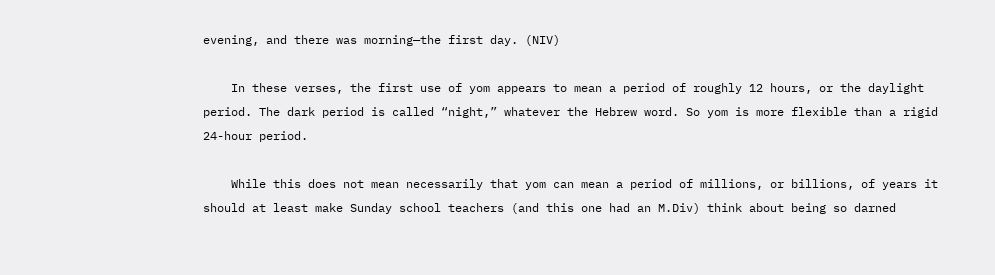evening, and there was morning—the first day. (NIV)

    In these verses, the first use of yom appears to mean a period of roughly 12 hours, or the daylight period. The dark period is called “night,” whatever the Hebrew word. So yom is more flexible than a rigid 24-hour period.

    While this does not mean necessarily that yom can mean a period of millions, or billions, of years it should at least make Sunday school teachers (and this one had an M.Div) think about being so darned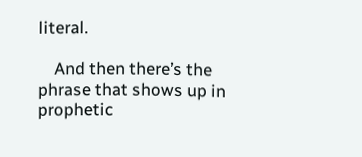literal.

    And then there’s the phrase that shows up in prophetic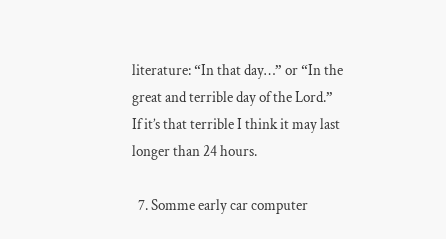literature: “In that day…” or “In the great and terrible day of the Lord.” If it’s that terrible I think it may last longer than 24 hours.

  7. Somme early car computer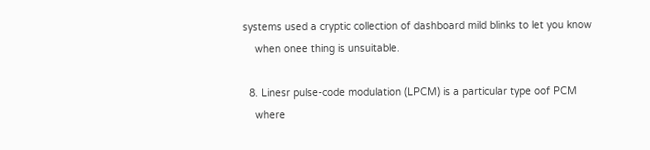systems used a cryptic collection of dashboard mild blinks to let you know
    when onee thing is unsuitable.

  8. Linesr pulse-code modulation (LPCM) is a particular type oof PCM
    where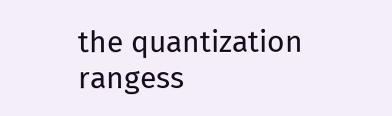the quantization rangess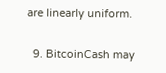are linearly uniform.

  9. BitcoinCash may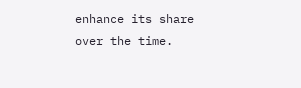enhance its share over the time.